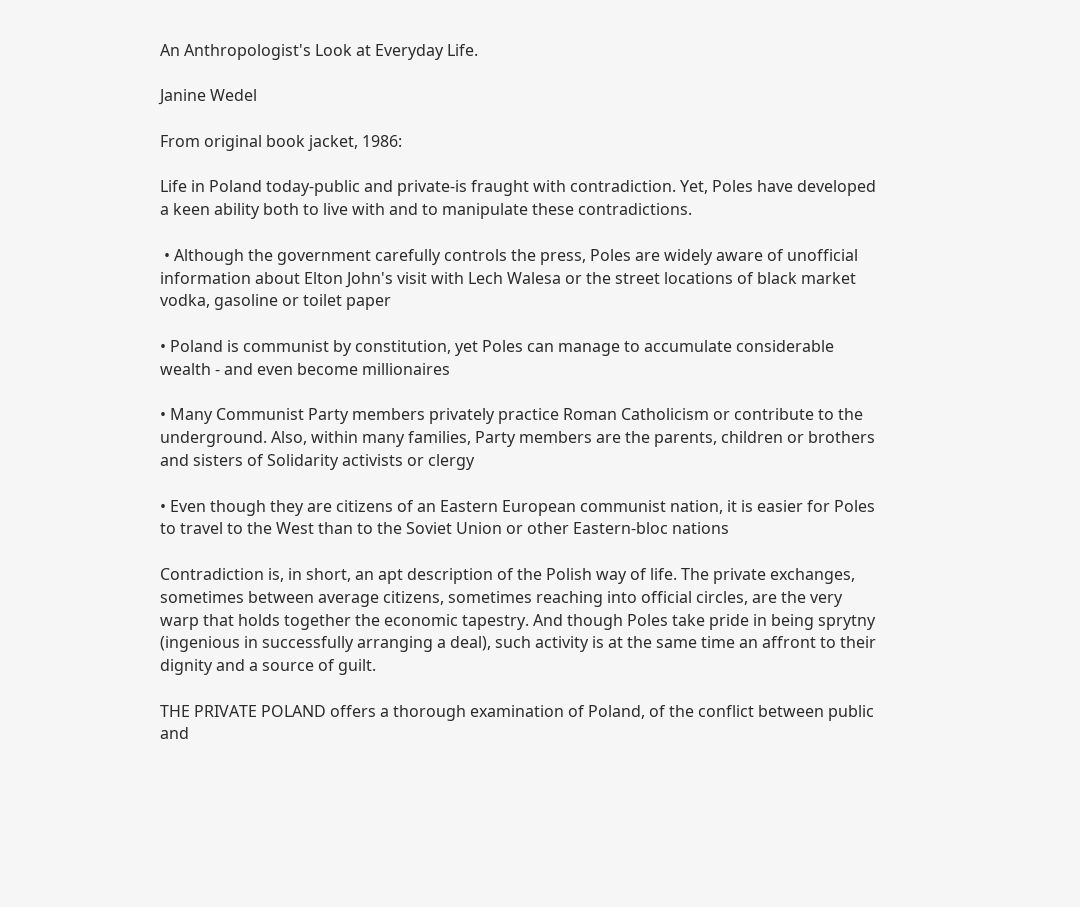An Anthropologist's Look at Everyday Life.

Janine Wedel

From original book jacket, 1986:

Life in Poland today-public and private-is fraught with contradiction. Yet, Poles have developed a keen ability both to live with and to manipulate these contradictions.

 • Although the government carefully controls the press, Poles are widely aware of unofficial information about Elton John's visit with Lech Walesa or the street locations of black market vodka, gasoline or toilet paper

• Poland is communist by constitution, yet Poles can manage to accumulate considerable wealth - and even become millionaires

• Many Communist Party members privately practice Roman Catholicism or contribute to the underground. Also, within many families, Party members are the parents, children or brothers and sisters of Solidarity activists or clergy

• Even though they are citizens of an Eastern European communist nation, it is easier for Poles to travel to the West than to the Soviet Union or other Eastern-bloc nations

Contradiction is, in short, an apt description of the Polish way of life. The private exchanges, sometimes between average citizens, sometimes reaching into official circles, are the very warp that holds together the economic tapestry. And though Poles take pride in being sprytny (ingenious in successfully arranging a deal), such activity is at the same time an affront to their dignity and a source of guilt.

THE PRIVATE POLAND offers a thorough examination of Poland, of the conflict between public and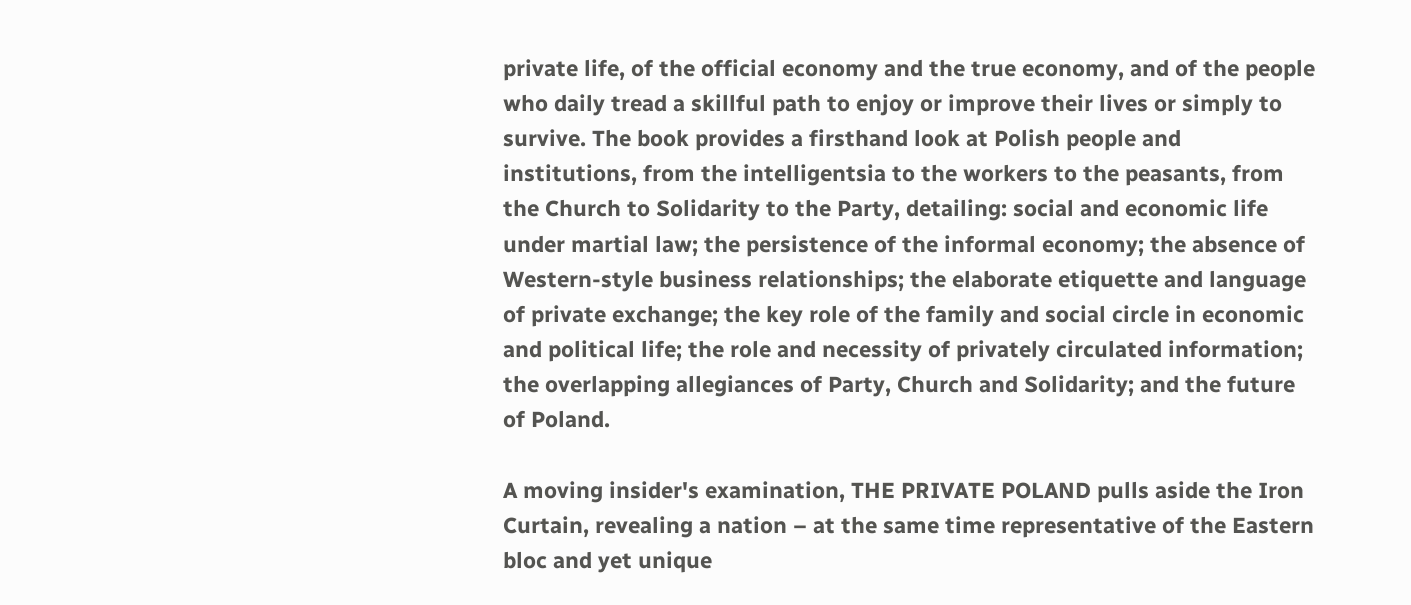private life, of the official economy and the true economy, and of the people who daily tread a skillful path to enjoy or improve their lives or simply to survive. The book provides a firsthand look at Polish people and institutions, from the intelligentsia to the workers to the peasants, from the Church to Solidarity to the Party, detailing: social and economic life under martial law; the persistence of the informal economy; the absence of Western-style business relationships; the elaborate etiquette and language of private exchange; the key role of the family and social circle in economic and political life; the role and necessity of privately circulated information; the overlapping allegiances of Party, Church and Solidarity; and the future of Poland.

A moving insider's examination, THE PRIVATE POLAND pulls aside the Iron Curtain, revealing a nation – at the same time representative of the Eastern bloc and yet unique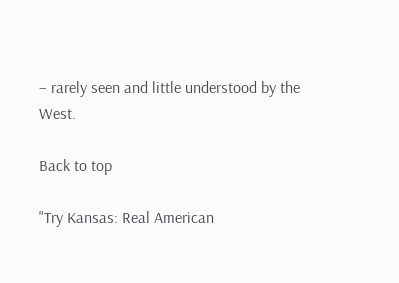– rarely seen and little understood by the West.

Back to top

"Try Kansas: Real American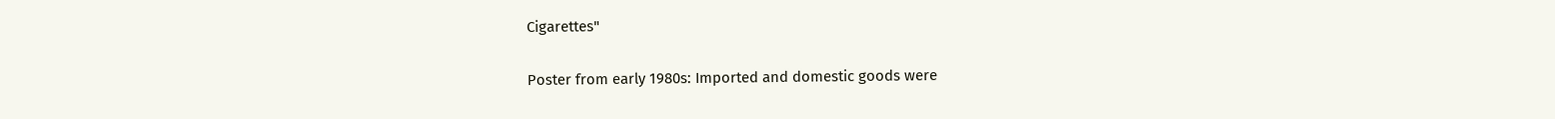Cigarettes"

Poster from early 1980s: Imported and domestic goods were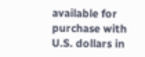available for purchase with U.S. dollars in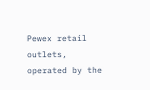Pewex retail outlets, operated by the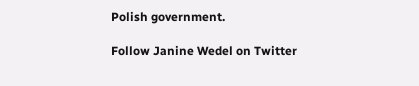Polish government.

Follow Janine Wedel on Twitter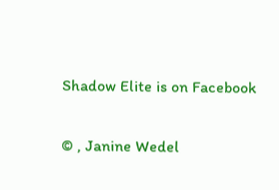Shadow Elite is on Facebook

© , Janine Wedel